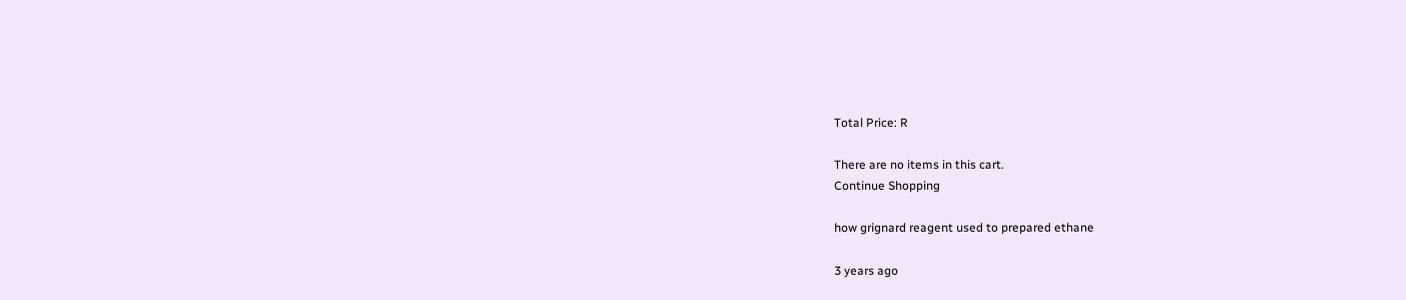Total Price: R

There are no items in this cart.
Continue Shopping

how grignard reagent used to prepared ethane

3 years ago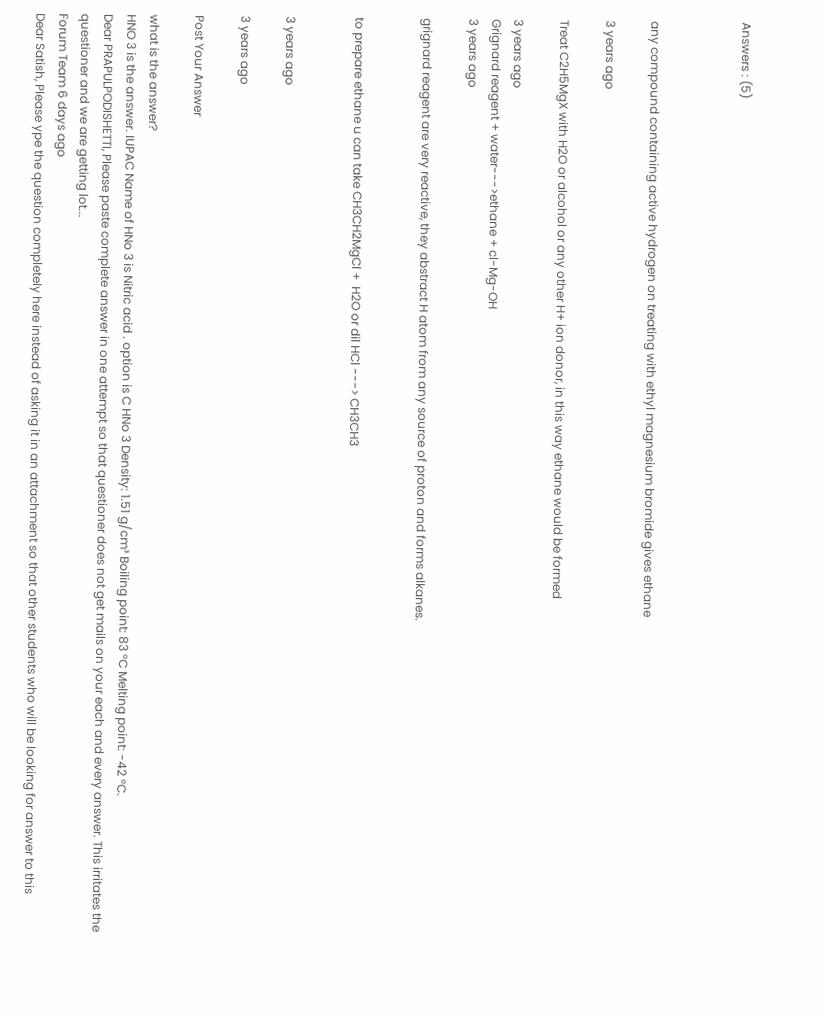Answers : (5)



any compound containing active hydrogen on treating with ethyl magnesium bromide gives ethane

3 years ago

Treat C2H5MgX with H2O or alcohol or any other H+ ion donor, in this way ethane would be formed

3 years ago
Grignard reagent + water--->ethane + cl-Mg-OH
3 years ago

grignard reagent are very reactive, they abstract H atom from any source of proton and forms alkanes.


to prepare ethane u can take CH3CH2MgCl +  H2O or dil HCl ---> CH3CH3


3 years ago

3 years ago

Post Your Answer

what is the answer?
HNO 3 is the answer. IUPAC Name of HNo 3 is Nitric acid . option is C HNo 3 Density: 1.51 g/cm³ Boiling point: 83 °C Melting point: -42 °C.
Dear PRAPULPODISHETTI, Please paste complete answer in one attempt so that questioner does not get mails on your each and every answer. This irritates the questioner and we are getting lot...
Forum Team 6 days ago
Dear Satish, Please ype the question completely here instead of asking it in an attachment so that other students who will be looking for answer to this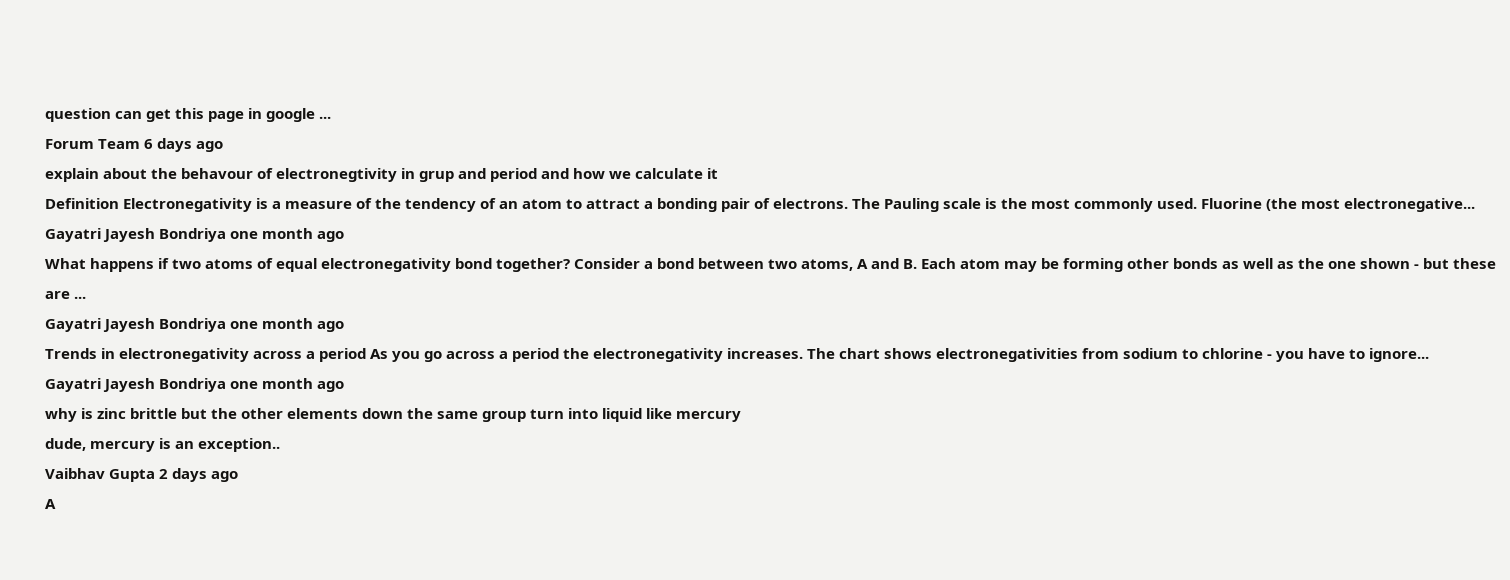question can get this page in google ...
Forum Team 6 days ago
explain about the behavour of electronegtivity in grup and period and how we calculate it
Definition Electronegativity is a measure of the tendency of an atom to attract a bonding pair of electrons. The Pauling scale is the most commonly used. Fluorine (the most electronegative...
Gayatri Jayesh Bondriya one month ago
What happens if two atoms of equal electronegativity bond together? Consider a bond between two atoms, A and B. Each atom may be forming other bonds as well as the one shown - but these are ...
Gayatri Jayesh Bondriya one month ago
Trends in electronegativity across a period As you go across a period the electronegativity increases. The chart shows electronegativities from sodium to chlorine - you have to ignore...
Gayatri Jayesh Bondriya one month ago
why is zinc brittle but the other elements down the same group turn into liquid like mercury
dude, mercury is an exception..
Vaibhav Gupta 2 days ago
A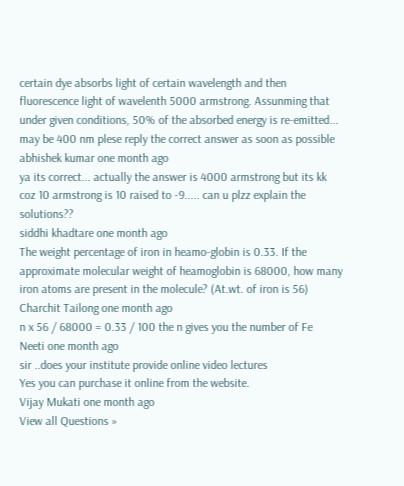certain dye absorbs light of certain wavelength and then fluorescence light of wavelenth 5000 armstrong. Assunming that under given conditions, 50% of the absorbed energy is re-emitted...
may be 400 nm plese reply the correct answer as soon as possible
abhishek kumar one month ago
ya its correct... actually the answer is 4000 armstrong but its kk coz 10 armstrong is 10 raised to -9..... can u plzz explain the solutions??
siddhi khadtare one month ago
The weight percentage of iron in heamo-globin is 0.33. If the approximate molecular weight of heamoglobin is 68000, how many iron atoms are present in the molecule? (At.wt. of iron is 56)
Charchit Tailong one month ago
n x 56 / 68000 = 0.33 / 100 the n gives you the number of Fe
Neeti one month ago
sir ..does your institute provide online video lectures
Yes you can purchase it online from the website.
Vijay Mukati one month ago
View all Questions »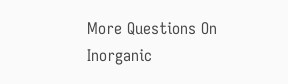More Questions On Inorganic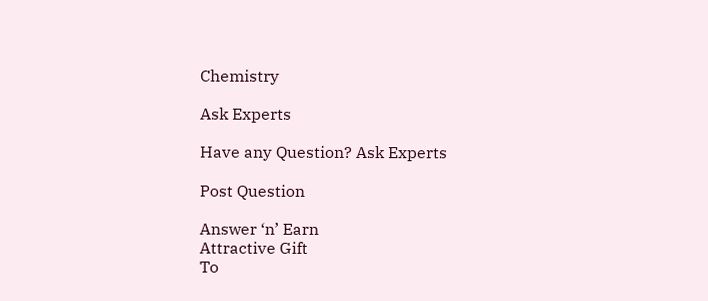Chemistry

Ask Experts

Have any Question? Ask Experts

Post Question

Answer ‘n’ Earn
Attractive Gift
To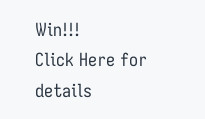Win!!!
Click Here for details